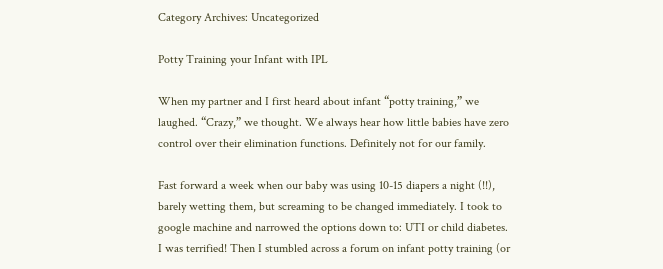Category Archives: Uncategorized

Potty Training your Infant with IPL

When my partner and I first heard about infant “potty training,” we laughed. “Crazy,” we thought. We always hear how little babies have zero control over their elimination functions. Definitely not for our family.

Fast forward a week when our baby was using 10-15 diapers a night (!!), barely wetting them, but screaming to be changed immediately. I took to google machine and narrowed the options down to: UTI or child diabetes. I was terrified! Then I stumbled across a forum on infant potty training (or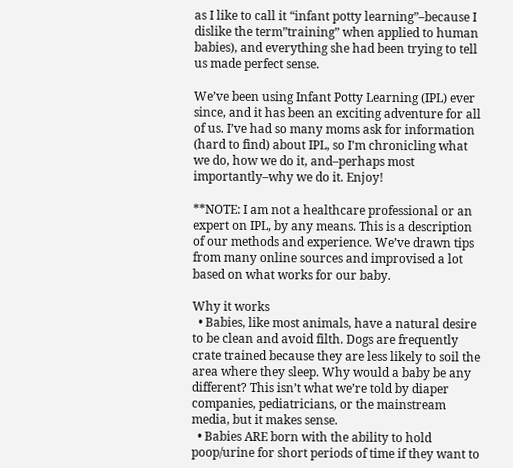as I like to call it “infant potty learning”–because I dislike the term”training” when applied to human babies), and everything she had been trying to tell us made perfect sense.

We’ve been using Infant Potty Learning (IPL) ever since, and it has been an exciting adventure for all of us. I’ve had so many moms ask for information (hard to find) about IPL, so I’m chronicling what we do, how we do it, and–perhaps most importantly–why we do it. Enjoy!

**NOTE: I am not a healthcare professional or an expert on IPL, by any means. This is a description of our methods and experience. We’ve drawn tips from many online sources and improvised a lot based on what works for our baby.

Why it works
  • Babies, like most animals, have a natural desire to be clean and avoid filth. Dogs are frequently crate trained because they are less likely to soil the area where they sleep. Why would a baby be any different? This isn’t what we’re told by diaper companies, pediatricians, or the mainstream media, but it makes sense.
  • Babies ARE born with the ability to hold poop/urine for short periods of time if they want to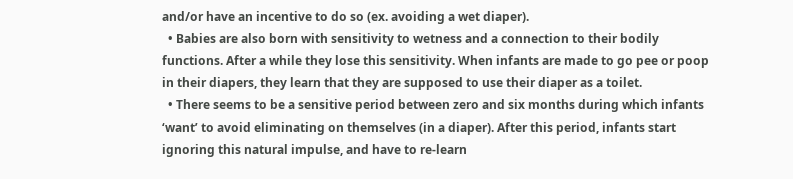and/or have an incentive to do so (ex. avoiding a wet diaper).
  • Babies are also born with sensitivity to wetness and a connection to their bodily functions. After a while they lose this sensitivity. When infants are made to go pee or poop in their diapers, they learn that they are supposed to use their diaper as a toilet.
  • There seems to be a sensitive period between zero and six months during which infants ‘want’ to avoid eliminating on themselves (in a diaper). After this period, infants start ignoring this natural impulse, and have to re-learn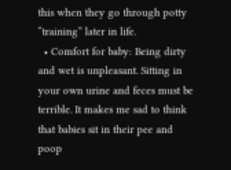this when they go through potty “training” later in life.
  • Comfort for baby: Being dirty and wet is unpleasant. Sitting in your own urine and feces must be terrible. It makes me sad to think that babies sit in their pee and poop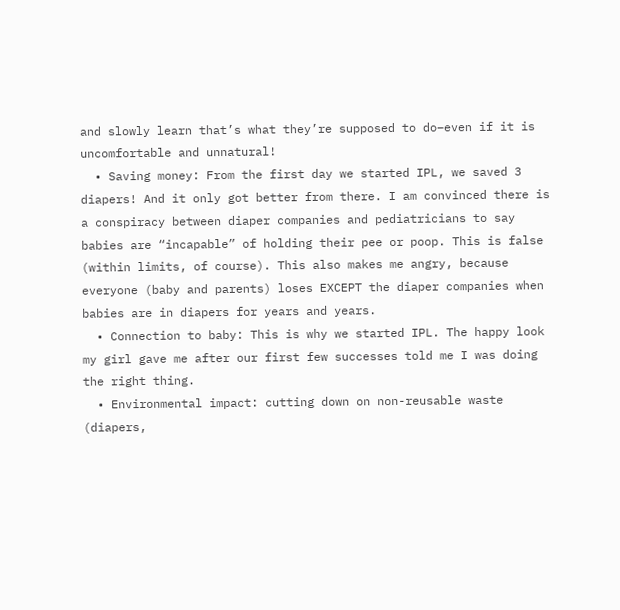and slowly learn that’s what they’re supposed to do–even if it is uncomfortable and unnatural!
  • Saving money: From the first day we started IPL, we saved 3 diapers! And it only got better from there. I am convinced there is a conspiracy between diaper companies and pediatricians to say babies are “incapable” of holding their pee or poop. This is false (within limits, of course). This also makes me angry, because everyone (baby and parents) loses EXCEPT the diaper companies when babies are in diapers for years and years.
  • Connection to baby: This is why we started IPL. The happy look my girl gave me after our first few successes told me I was doing the right thing.
  • Environmental impact: cutting down on non-reusable waste (diapers,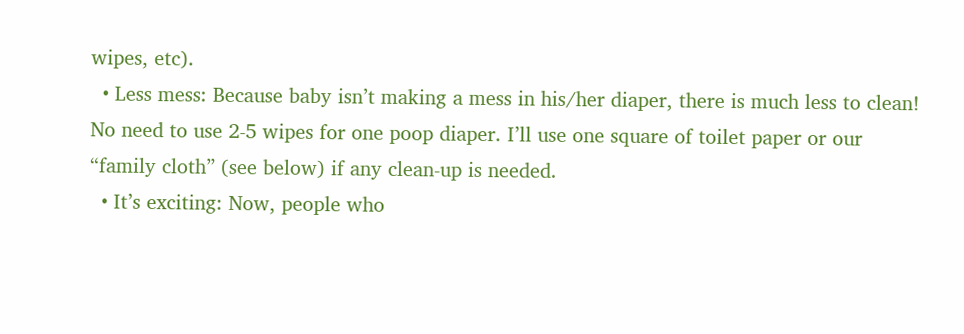wipes, etc).
  • Less mess: Because baby isn’t making a mess in his/her diaper, there is much less to clean! No need to use 2-5 wipes for one poop diaper. I’ll use one square of toilet paper or our “family cloth” (see below) if any clean-up is needed.
  • It’s exciting: Now, people who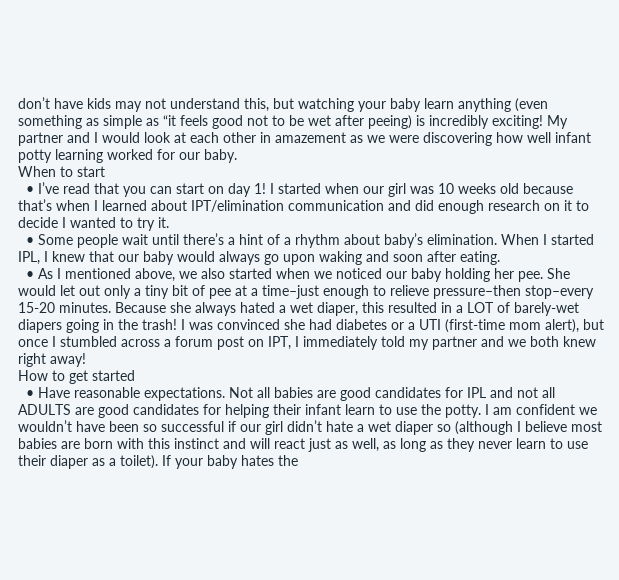don’t have kids may not understand this, but watching your baby learn anything (even something as simple as “it feels good not to be wet after peeing) is incredibly exciting! My partner and I would look at each other in amazement as we were discovering how well infant potty learning worked for our baby.
When to start
  • I’ve read that you can start on day 1! I started when our girl was 10 weeks old because that’s when I learned about IPT/elimination communication and did enough research on it to decide I wanted to try it.
  • Some people wait until there’s a hint of a rhythm about baby’s elimination. When I started IPL, I knew that our baby would always go upon waking and soon after eating.
  • As I mentioned above, we also started when we noticed our baby holding her pee. She would let out only a tiny bit of pee at a time–just enough to relieve pressure–then stop–every 15-20 minutes. Because she always hated a wet diaper, this resulted in a LOT of barely-wet diapers going in the trash! I was convinced she had diabetes or a UTI (first-time mom alert), but once I stumbled across a forum post on IPT, I immediately told my partner and we both knew right away!
How to get started
  • Have reasonable expectations. Not all babies are good candidates for IPL and not all ADULTS are good candidates for helping their infant learn to use the potty. I am confident we wouldn’t have been so successful if our girl didn’t hate a wet diaper so (although I believe most babies are born with this instinct and will react just as well, as long as they never learn to use their diaper as a toilet). If your baby hates the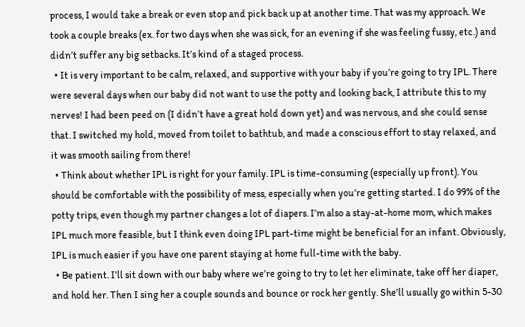process, I would take a break or even stop and pick back up at another time. That was my approach. We took a couple breaks (ex. for two days when she was sick, for an evening if she was feeling fussy, etc.) and didn’t suffer any big setbacks. It’s kind of a staged process.
  • It is very important to be calm, relaxed, and supportive with your baby if you’re going to try IPL. There were several days when our baby did not want to use the potty and looking back, I attribute this to my nerves! I had been peed on (I didn’t have a great hold down yet) and was nervous, and she could sense that. I switched my hold, moved from toilet to bathtub, and made a conscious effort to stay relaxed, and it was smooth sailing from there!
  • Think about whether IPL is right for your family. IPL is time-consuming (especially up front). You should be comfortable with the possibility of mess, especially when you’re getting started. I do 99% of the potty trips, even though my partner changes a lot of diapers. I’m also a stay-at-home mom, which makes IPL much more feasible, but I think even doing IPL part-time might be beneficial for an infant. Obviously, IPL is much easier if you have one parent staying at home full-time with the baby.
  • Be patient. I’ll sit down with our baby where we’re going to try to let her eliminate, take off her diaper, and hold her. Then I sing her a couple sounds and bounce or rock her gently. She’ll usually go within 5-30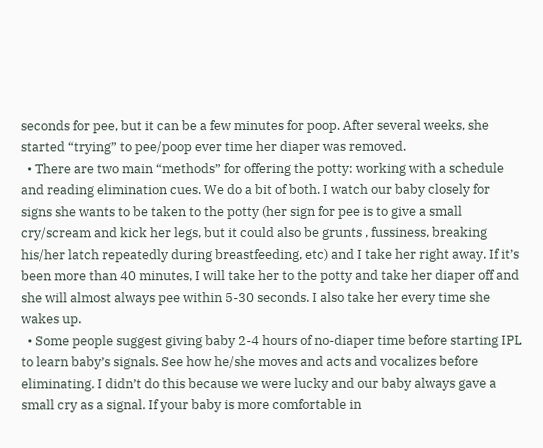seconds for pee, but it can be a few minutes for poop. After several weeks, she started “trying” to pee/poop ever time her diaper was removed.
  • There are two main “methods” for offering the potty: working with a schedule and reading elimination cues. We do a bit of both. I watch our baby closely for signs she wants to be taken to the potty (her sign for pee is to give a small cry/scream and kick her legs, but it could also be grunts , fussiness, breaking his/her latch repeatedly during breastfeeding, etc) and I take her right away. If it’s been more than 40 minutes, I will take her to the potty and take her diaper off and she will almost always pee within 5-30 seconds. I also take her every time she wakes up.
  • Some people suggest giving baby 2-4 hours of no-diaper time before starting IPL to learn baby’s signals. See how he/she moves and acts and vocalizes before eliminating. I didn’t do this because we were lucky and our baby always gave a small cry as a signal. If your baby is more comfortable in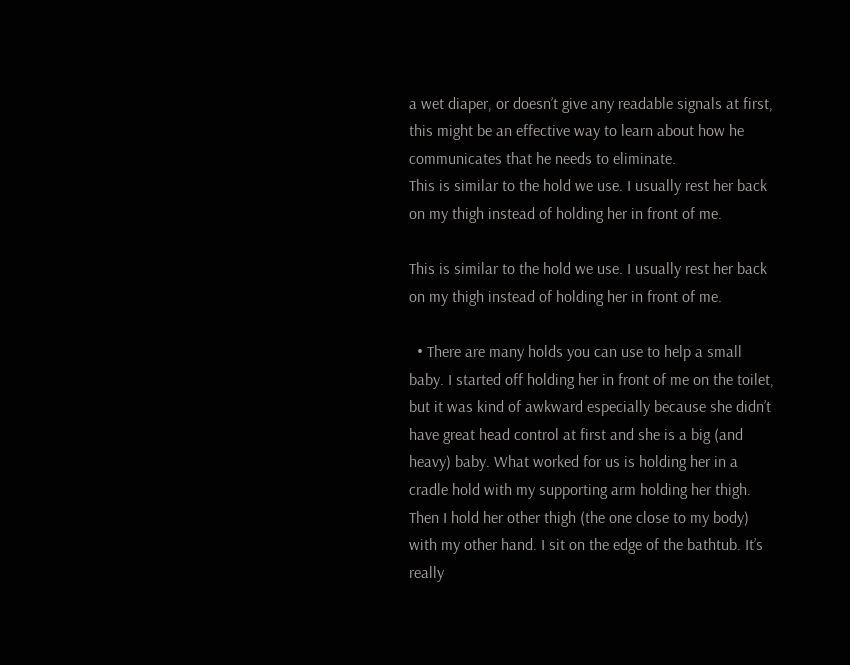a wet diaper, or doesn’t give any readable signals at first, this might be an effective way to learn about how he communicates that he needs to eliminate.
This is similar to the hold we use. I usually rest her back on my thigh instead of holding her in front of me.

This is similar to the hold we use. I usually rest her back on my thigh instead of holding her in front of me.

  • There are many holds you can use to help a small baby. I started off holding her in front of me on the toilet, but it was kind of awkward especially because she didn’t have great head control at first and she is a big (and heavy) baby. What worked for us is holding her in a cradle hold with my supporting arm holding her thigh. Then I hold her other thigh (the one close to my body) with my other hand. I sit on the edge of the bathtub. It’s really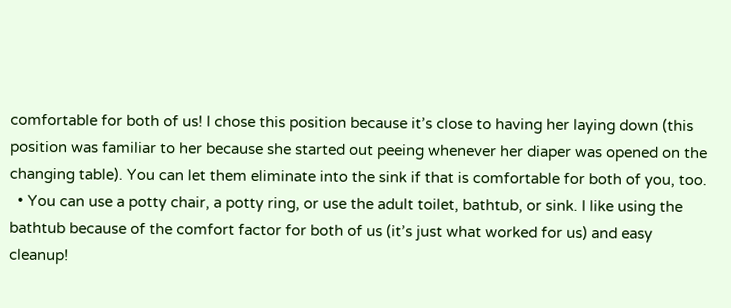comfortable for both of us! I chose this position because it’s close to having her laying down (this position was familiar to her because she started out peeing whenever her diaper was opened on the changing table). You can let them eliminate into the sink if that is comfortable for both of you, too.
  • You can use a potty chair, a potty ring, or use the adult toilet, bathtub, or sink. I like using the bathtub because of the comfort factor for both of us (it’s just what worked for us) and easy cleanup!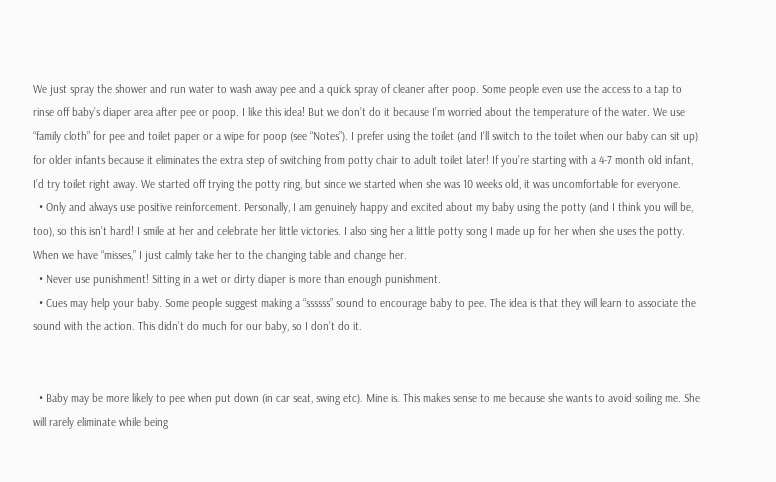We just spray the shower and run water to wash away pee and a quick spray of cleaner after poop. Some people even use the access to a tap to rinse off baby’s diaper area after pee or poop. I like this idea! But we don’t do it because I’m worried about the temperature of the water. We use “family cloth” for pee and toilet paper or a wipe for poop (see “Notes”). I prefer using the toilet (and I’ll switch to the toilet when our baby can sit up) for older infants because it eliminates the extra step of switching from potty chair to adult toilet later! If you’re starting with a 4-7 month old infant, I’d try toilet right away. We started off trying the potty ring, but since we started when she was 10 weeks old, it was uncomfortable for everyone.
  • Only and always use positive reinforcement. Personally, I am genuinely happy and excited about my baby using the potty (and I think you will be, too), so this isn’t hard! I smile at her and celebrate her little victories. I also sing her a little potty song I made up for her when she uses the potty. When we have “misses,” I just calmly take her to the changing table and change her.
  • Never use punishment! Sitting in a wet or dirty diaper is more than enough punishment.
  • Cues may help your baby. Some people suggest making a “ssssss” sound to encourage baby to pee. The idea is that they will learn to associate the sound with the action. This didn’t do much for our baby, so I don’t do it.


  • Baby may be more likely to pee when put down (in car seat, swing etc). Mine is. This makes sense to me because she wants to avoid soiling me. She will rarely eliminate while being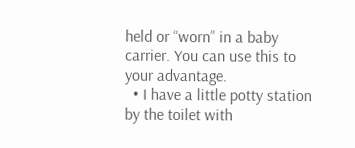held or “worn” in a baby carrier. You can use this to your advantage.
  • I have a little potty station by the toilet with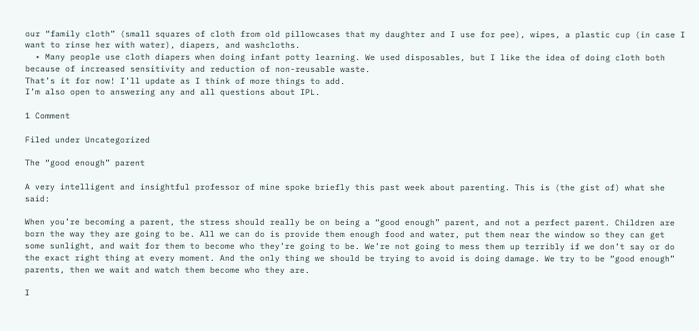our “family cloth” (small squares of cloth from old pillowcases that my daughter and I use for pee), wipes, a plastic cup (in case I want to rinse her with water), diapers, and washcloths.
  • Many people use cloth diapers when doing infant potty learning. We used disposables, but I like the idea of doing cloth both because of increased sensitivity and reduction of non-reusable waste.
That’s it for now! I’ll update as I think of more things to add.
I’m also open to answering any and all questions about IPL.

1 Comment

Filed under Uncategorized

The “good enough” parent

A very intelligent and insightful professor of mine spoke briefly this past week about parenting. This is (the gist of) what she said:

When you’re becoming a parent, the stress should really be on being a “good enough” parent, and not a perfect parent. Children are born the way they are going to be. All we can do is provide them enough food and water, put them near the window so they can get some sunlight, and wait for them to become who they’re going to be. We’re not going to mess them up terribly if we don’t say or do the exact right thing at every moment. And the only thing we should be trying to avoid is doing damage. We try to be “good enough” parents, then we wait and watch them become who they are.

I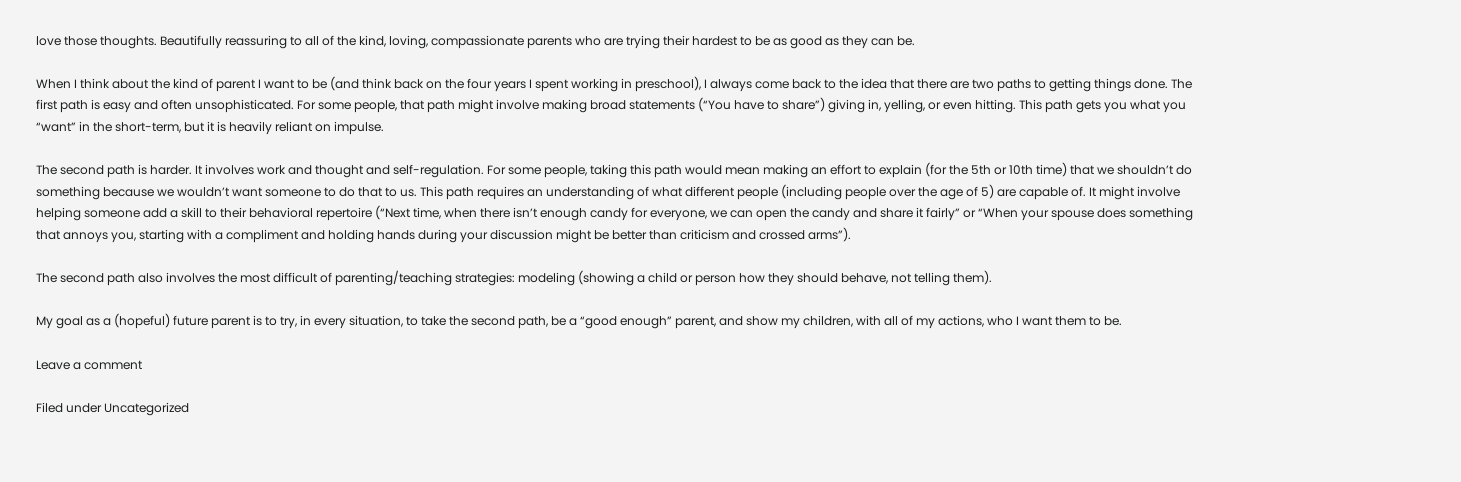love those thoughts. Beautifully reassuring to all of the kind, loving, compassionate parents who are trying their hardest to be as good as they can be.

When I think about the kind of parent I want to be (and think back on the four years I spent working in preschool), I always come back to the idea that there are two paths to getting things done. The first path is easy and often unsophisticated. For some people, that path might involve making broad statements (“You have to share”) giving in, yelling, or even hitting. This path gets you what you “want” in the short-term, but it is heavily reliant on impulse.

The second path is harder. It involves work and thought and self-regulation. For some people, taking this path would mean making an effort to explain (for the 5th or 10th time) that we shouldn’t do something because we wouldn’t want someone to do that to us. This path requires an understanding of what different people (including people over the age of 5) are capable of. It might involve helping someone add a skill to their behavioral repertoire (“Next time, when there isn’t enough candy for everyone, we can open the candy and share it fairly” or “When your spouse does something that annoys you, starting with a compliment and holding hands during your discussion might be better than criticism and crossed arms”).

The second path also involves the most difficult of parenting/teaching strategies: modeling (showing a child or person how they should behave, not telling them).

My goal as a (hopeful) future parent is to try, in every situation, to take the second path, be a “good enough” parent, and show my children, with all of my actions, who I want them to be.

Leave a comment

Filed under Uncategorized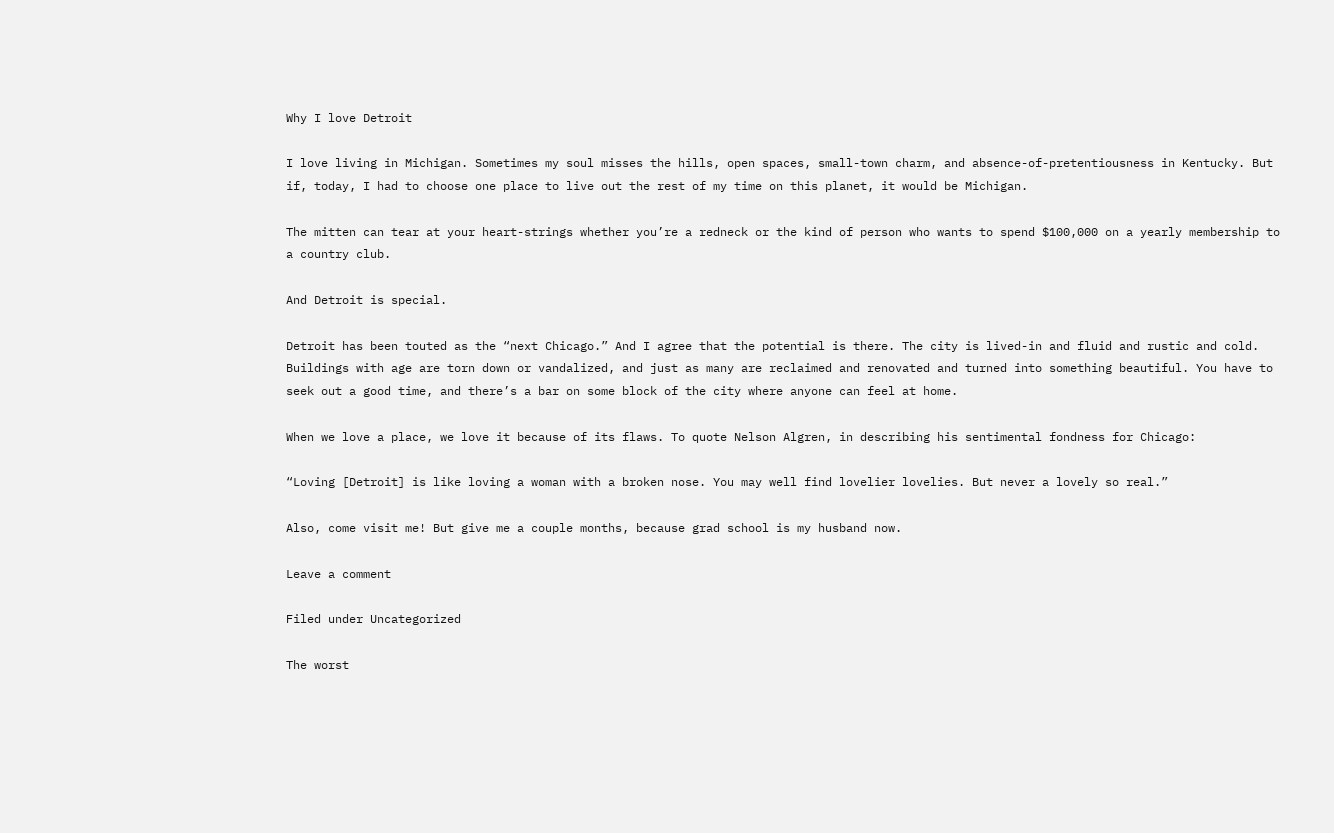Why I love Detroit

I love living in Michigan. Sometimes my soul misses the hills, open spaces, small-town charm, and absence-of-pretentiousness in Kentucky. But if, today, I had to choose one place to live out the rest of my time on this planet, it would be Michigan.

The mitten can tear at your heart-strings whether you’re a redneck or the kind of person who wants to spend $100,000 on a yearly membership to a country club.

And Detroit is special.

Detroit has been touted as the “next Chicago.” And I agree that the potential is there. The city is lived-in and fluid and rustic and cold. Buildings with age are torn down or vandalized, and just as many are reclaimed and renovated and turned into something beautiful. You have to seek out a good time, and there’s a bar on some block of the city where anyone can feel at home.

When we love a place, we love it because of its flaws. To quote Nelson Algren, in describing his sentimental fondness for Chicago:

“Loving [Detroit] is like loving a woman with a broken nose. You may well find lovelier lovelies. But never a lovely so real.”

Also, come visit me! But give me a couple months, because grad school is my husband now.

Leave a comment

Filed under Uncategorized

The worst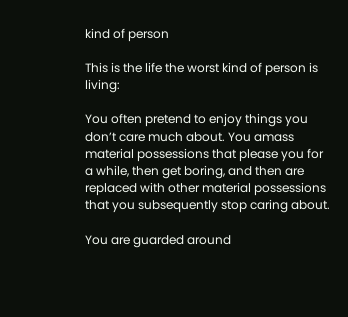kind of person

This is the life the worst kind of person is living:

You often pretend to enjoy things you don’t care much about. You amass material possessions that please you for a while, then get boring, and then are replaced with other material possessions that you subsequently stop caring about.

You are guarded around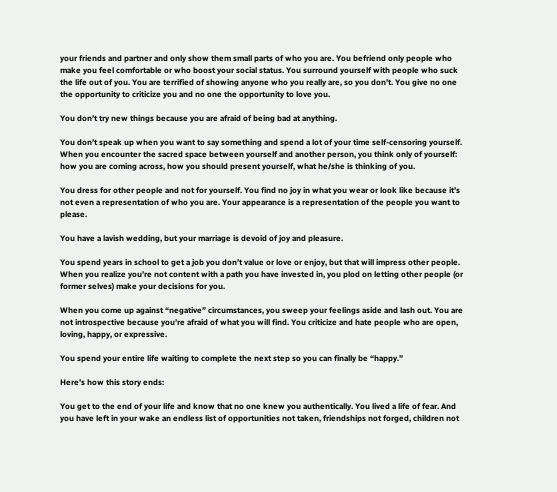your friends and partner and only show them small parts of who you are. You befriend only people who make you feel comfortable or who boost your social status. You surround yourself with people who suck the life out of you. You are terrified of showing anyone who you really are, so you don’t. You give no one the opportunity to criticize you and no one the opportunity to love you.

You don’t try new things because you are afraid of being bad at anything.

You don’t speak up when you want to say something and spend a lot of your time self-censoring yourself. When you encounter the sacred space between yourself and another person, you think only of yourself: how you are coming across, how you should present yourself, what he/she is thinking of you.

You dress for other people and not for yourself. You find no joy in what you wear or look like because it’s not even a representation of who you are. Your appearance is a representation of the people you want to please.

You have a lavish wedding, but your marriage is devoid of joy and pleasure.

You spend years in school to get a job you don’t value or love or enjoy, but that will impress other people. When you realize you’re not content with a path you have invested in, you plod on letting other people (or former selves) make your decisions for you.

When you come up against “negative” circumstances, you sweep your feelings aside and lash out. You are not introspective because you’re afraid of what you will find. You criticize and hate people who are open, loving, happy, or expressive.

You spend your entire life waiting to complete the next step so you can finally be “happy.”

Here’s how this story ends:

You get to the end of your life and know that no one knew you authentically. You lived a life of fear. And you have left in your wake an endless list of opportunities not taken, friendships not forged, children not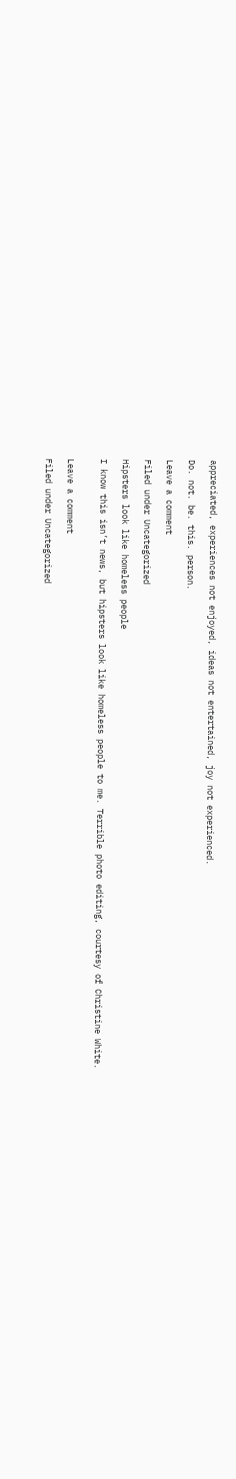appreciated, experiences not enjoyed, ideas not entertained, joy not experienced.

Do. not. be. this. person.

Leave a comment

Filed under Uncategorized

Hipsters look like homeless people

I know this isn’t news, but hipsters look like homeless people to me. Terrible photo editing, courtesy of Christine White.


Leave a comment

Filed under Uncategorized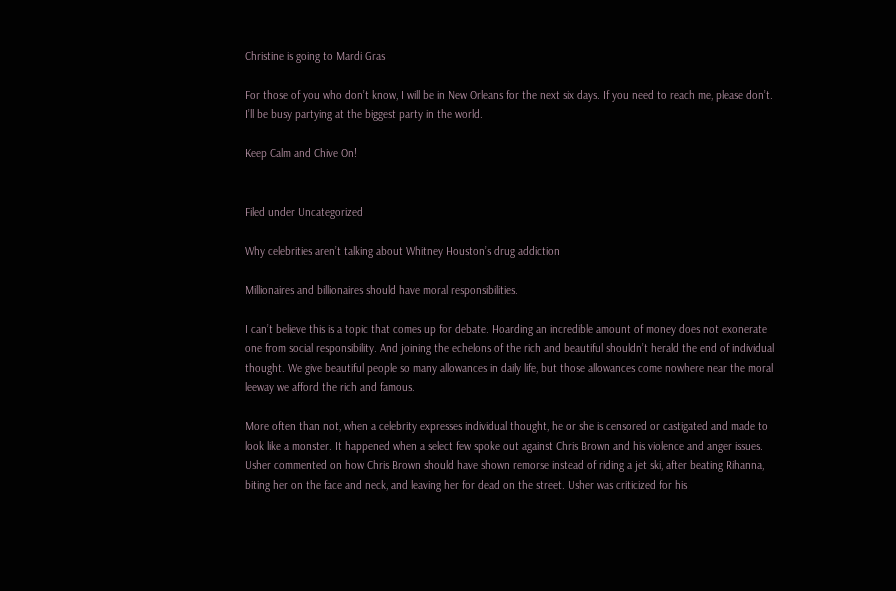Christine is going to Mardi Gras

For those of you who don’t know, I will be in New Orleans for the next six days. If you need to reach me, please don’t. I’ll be busy partying at the biggest party in the world.

Keep Calm and Chive On!


Filed under Uncategorized

Why celebrities aren’t talking about Whitney Houston’s drug addiction

Millionaires and billionaires should have moral responsibilities.

I can’t believe this is a topic that comes up for debate. Hoarding an incredible amount of money does not exonerate one from social responsibility. And joining the echelons of the rich and beautiful shouldn’t herald the end of individual thought. We give beautiful people so many allowances in daily life, but those allowances come nowhere near the moral leeway we afford the rich and famous.

More often than not, when a celebrity expresses individual thought, he or she is censored or castigated and made to look like a monster. It happened when a select few spoke out against Chris Brown and his violence and anger issues. Usher commented on how Chris Brown should have shown remorse instead of riding a jet ski, after beating Rihanna, biting her on the face and neck, and leaving her for dead on the street. Usher was criticized for his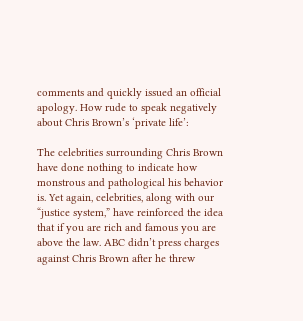comments and quickly issued an official apology. How rude to speak negatively about Chris Brown’s ‘private life’:

The celebrities surrounding Chris Brown have done nothing to indicate how monstrous and pathological his behavior is. Yet again, celebrities, along with our “justice system,” have reinforced the idea that if you are rich and famous you are above the law. ABC didn’t press charges against Chris Brown after he threw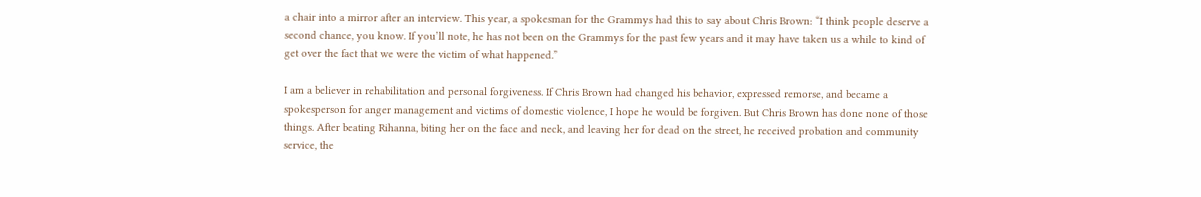a chair into a mirror after an interview. This year, a spokesman for the Grammys had this to say about Chris Brown: “I think people deserve a second chance, you know. If you’ll note, he has not been on the Grammys for the past few years and it may have taken us a while to kind of get over the fact that we were the victim of what happened.”

I am a believer in rehabilitation and personal forgiveness. If Chris Brown had changed his behavior, expressed remorse, and became a spokesperson for anger management and victims of domestic violence, I hope he would be forgiven. But Chris Brown has done none of those things. After beating Rihanna, biting her on the face and neck, and leaving her for dead on the street, he received probation and community service, the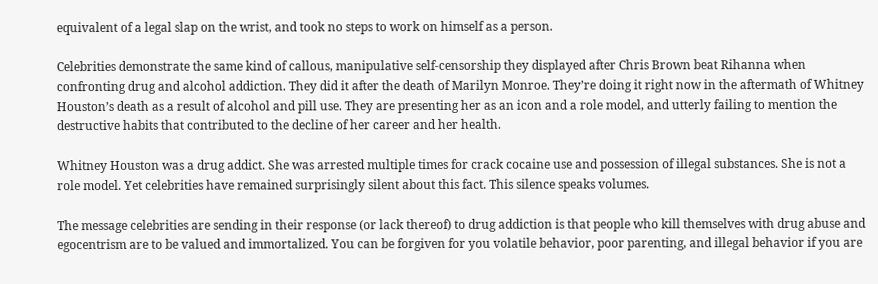equivalent of a legal slap on the wrist, and took no steps to work on himself as a person.

Celebrities demonstrate the same kind of callous, manipulative self-censorship they displayed after Chris Brown beat Rihanna when confronting drug and alcohol addiction. They did it after the death of Marilyn Monroe. They’re doing it right now in the aftermath of Whitney Houston’s death as a result of alcohol and pill use. They are presenting her as an icon and a role model, and utterly failing to mention the destructive habits that contributed to the decline of her career and her health.

Whitney Houston was a drug addict. She was arrested multiple times for crack cocaine use and possession of illegal substances. She is not a role model. Yet celebrities have remained surprisingly silent about this fact. This silence speaks volumes.

The message celebrities are sending in their response (or lack thereof) to drug addiction is that people who kill themselves with drug abuse and egocentrism are to be valued and immortalized. You can be forgiven for you volatile behavior, poor parenting, and illegal behavior if you are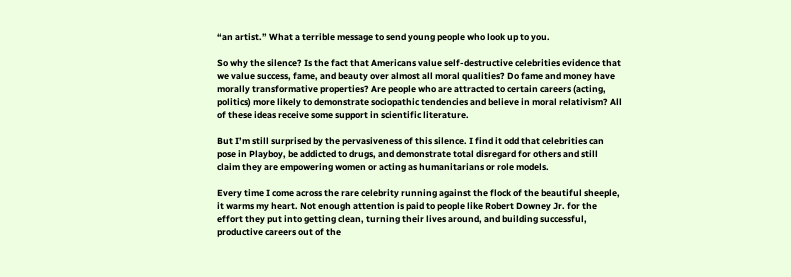“an artist.” What a terrible message to send young people who look up to you.

So why the silence? Is the fact that Americans value self-destructive celebrities evidence that we value success, fame, and beauty over almost all moral qualities? Do fame and money have morally transformative properties? Are people who are attracted to certain careers (acting, politics) more likely to demonstrate sociopathic tendencies and believe in moral relativism? All of these ideas receive some support in scientific literature.

But I’m still surprised by the pervasiveness of this silence. I find it odd that celebrities can pose in Playboy, be addicted to drugs, and demonstrate total disregard for others and still claim they are empowering women or acting as humanitarians or role models.

Every time I come across the rare celebrity running against the flock of the beautiful sheeple, it warms my heart. Not enough attention is paid to people like Robert Downey Jr. for the effort they put into getting clean, turning their lives around, and building successful, productive careers out of the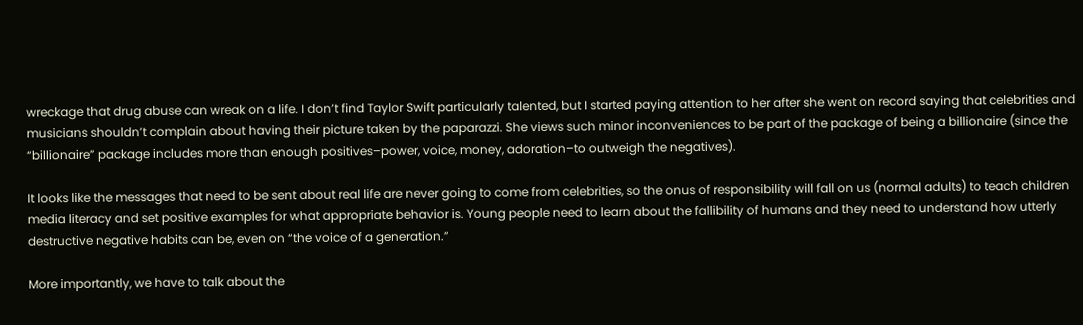wreckage that drug abuse can wreak on a life. I don’t find Taylor Swift particularly talented, but I started paying attention to her after she went on record saying that celebrities and musicians shouldn’t complain about having their picture taken by the paparazzi. She views such minor inconveniences to be part of the package of being a billionaire (since the “billionaire” package includes more than enough positives–power, voice, money, adoration–to outweigh the negatives).

It looks like the messages that need to be sent about real life are never going to come from celebrities, so the onus of responsibility will fall on us (normal adults) to teach children media literacy and set positive examples for what appropriate behavior is. Young people need to learn about the fallibility of humans and they need to understand how utterly destructive negative habits can be, even on “the voice of a generation.”

More importantly, we have to talk about the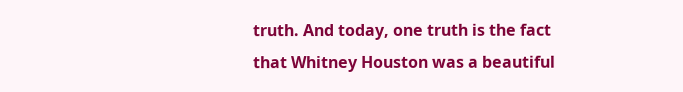truth. And today, one truth is the fact that Whitney Houston was a beautiful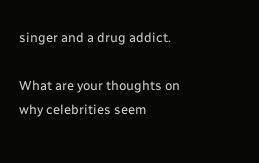singer and a drug addict.

What are your thoughts on why celebrities seem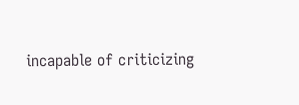incapable of criticizing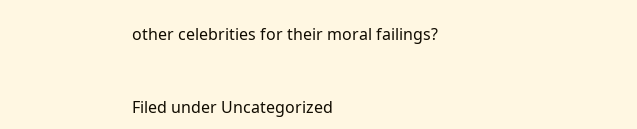other celebrities for their moral failings?


Filed under Uncategorized